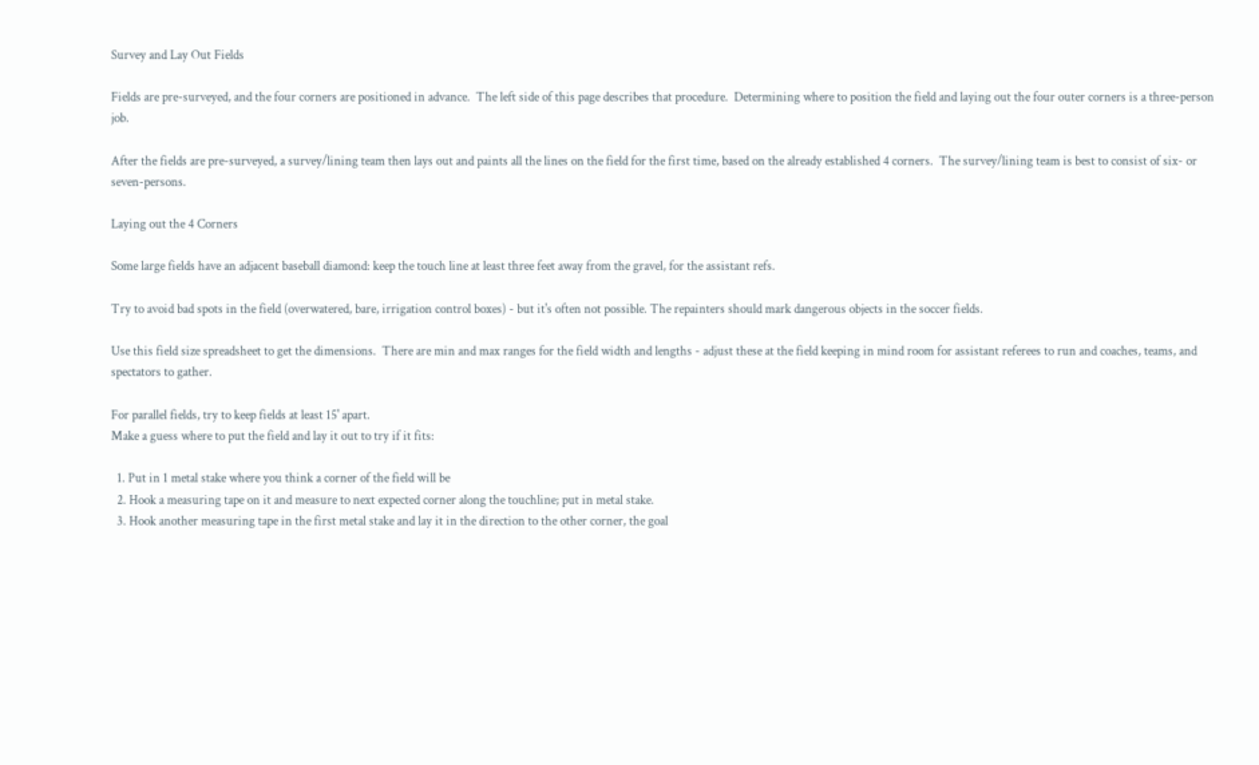Survey and Lay Out Fields

Fields are pre-surveyed, and the four corners are positioned in advance.  The left side of this page describes that procedure.  Determining where to position the field and laying out the four outer corners is a three-person job.

After the fields are pre-surveyed, a survey/lining team then lays out and paints all the lines on the field for the first time, based on the already established 4 corners.  The survey/lining team is best to consist of six- or seven-persons.

Laying out the 4 Corners

Some large fields have an adjacent baseball diamond: keep the touch line at least three feet away from the gravel, for the assistant refs.

Try to avoid bad spots in the field (overwatered, bare, irrigation control boxes) - but it's often not possible. The repainters should mark dangerous objects in the soccer fields.

Use this field size spreadsheet to get the dimensions.  There are min and max ranges for the field width and lengths - adjust these at the field keeping in mind room for assistant referees to run and coaches, teams, and spectators to gather.

For parallel fields, try to keep fields at least 15' apart.
Make a guess where to put the field and lay it out to try if it fits:

  1. Put in 1 metal stake where you think a corner of the field will be
  2. Hook a measuring tape on it and measure to next expected corner along the touchline; put in metal stake.
  3. Hook another measuring tape in the first metal stake and lay it in the direction to the other corner, the goal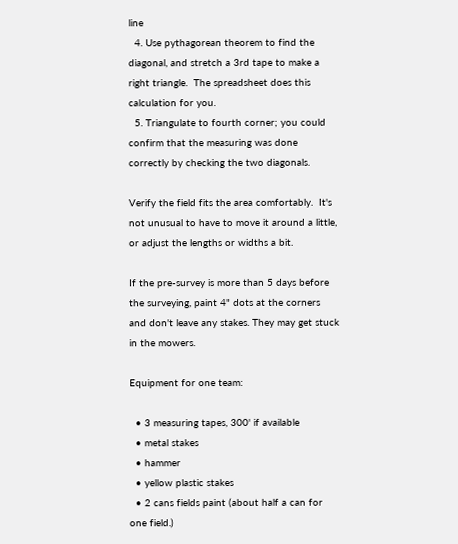line
  4. Use pythagorean theorem to find the diagonal, and stretch a 3rd tape to make a right triangle.  The spreadsheet does this calculation for you.
  5. Triangulate to fourth corner; you could confirm that the measuring was done correctly by checking the two diagonals.

Verify the field fits the area comfortably.  It's not unusual to have to move it around a little, or adjust the lengths or widths a bit.

If the pre-survey is more than 5 days before the surveying, paint 4" dots at the corners and don't leave any stakes. They may get stuck in the mowers.

Equipment for one team:

  • 3 measuring tapes, 300' if available
  • metal stakes
  • hammer
  • yellow plastic stakes
  • 2 cans fields paint (about half a can for one field.)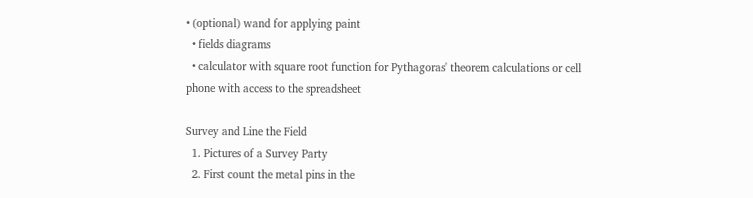• (optional) wand for applying paint
  • fields diagrams
  • calculator with square root function for Pythagoras' theorem calculations or cell phone with access to the spreadsheet

Survey and Line the Field
  1. Pictures of a Survey Party
  2. First count the metal pins in the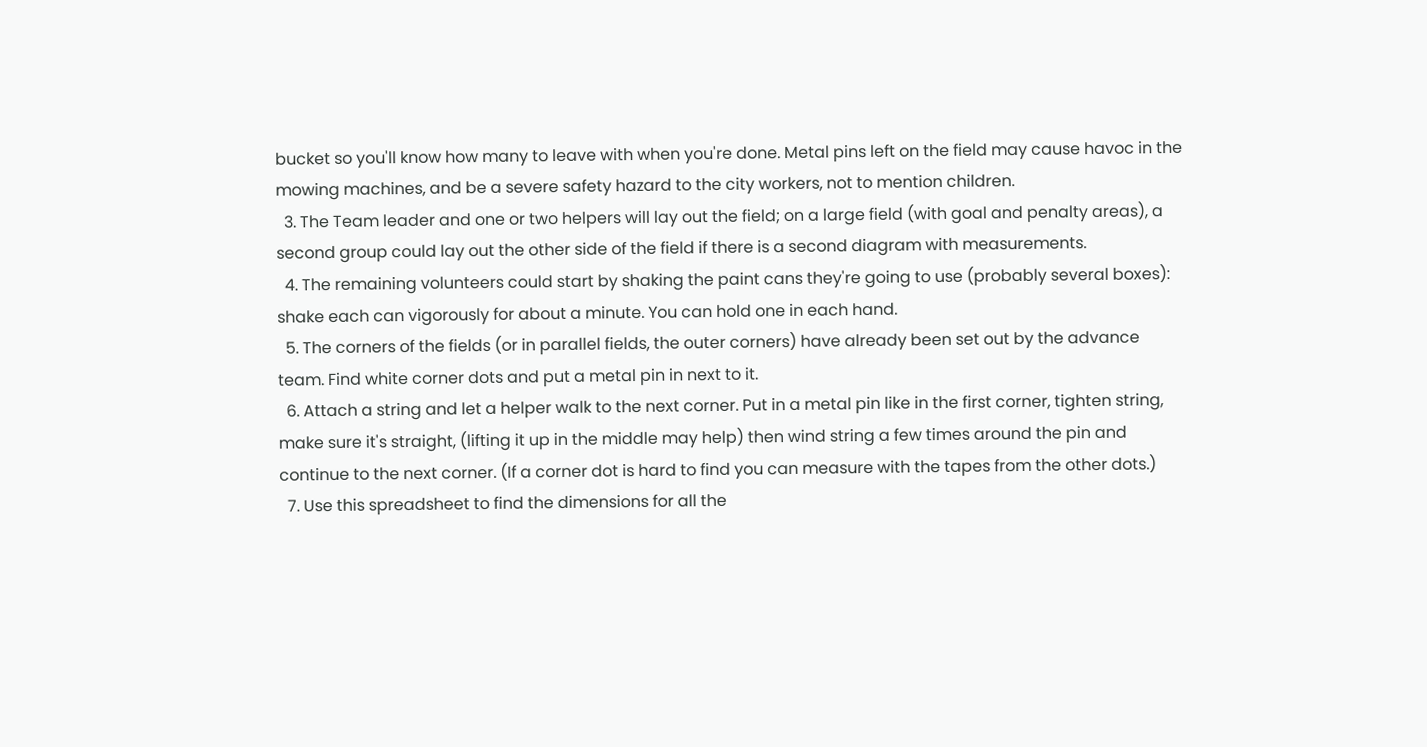bucket so you'll know how many to leave with when you're done. Metal pins left on the field may cause havoc in the mowing machines, and be a severe safety hazard to the city workers, not to mention children.
  3. The Team leader and one or two helpers will lay out the field; on a large field (with goal and penalty areas), a second group could lay out the other side of the field if there is a second diagram with measurements.
  4. The remaining volunteers could start by shaking the paint cans they're going to use (probably several boxes): shake each can vigorously for about a minute. You can hold one in each hand.
  5. The corners of the fields (or in parallel fields, the outer corners) have already been set out by the advance team. Find white corner dots and put a metal pin in next to it.
  6. Attach a string and let a helper walk to the next corner. Put in a metal pin like in the first corner, tighten string, make sure it's straight, (lifting it up in the middle may help) then wind string a few times around the pin and continue to the next corner. (If a corner dot is hard to find you can measure with the tapes from the other dots.)
  7. Use this spreadsheet to find the dimensions for all the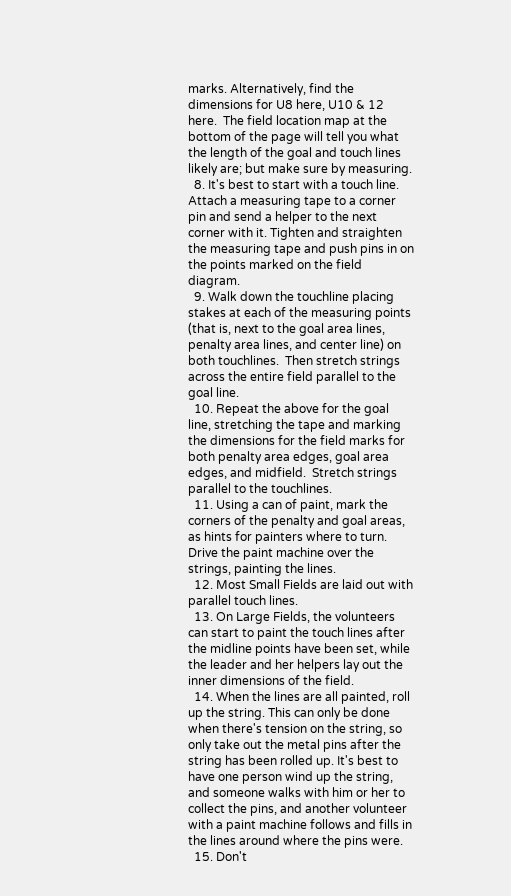marks. Alternatively, find the dimensions for U8 here, U10 & 12 here.  The field location map at the bottom of the page will tell you what the length of the goal and touch lines likely are; but make sure by measuring.
  8. It's best to start with a touch line. Attach a measuring tape to a corner pin and send a helper to the next corner with it. Tighten and straighten the measuring tape and push pins in on the points marked on the field diagram.
  9. Walk down the touchline placing stakes at each of the measuring points (that is, next to the goal area lines, penalty area lines, and center line) on both touchlines.  Then stretch strings across the entire field parallel to the goal line.
  10. Repeat the above for the goal line, stretching the tape and marking the dimensions for the field marks for both penalty area edges, goal area edges, and midfield.  Stretch strings parallel to the touchlines.
  11. Using a can of paint, mark the corners of the penalty and goal areas, as hints for painters where to turn.  Drive the paint machine over the strings, painting the lines.
  12. Most Small Fields are laid out with parallel touch lines.
  13. On Large Fields, the volunteers can start to paint the touch lines after the midline points have been set, while the leader and her helpers lay out the inner dimensions of the field.
  14. When the lines are all painted, roll up the string. This can only be done when there's tension on the string, so only take out the metal pins after the string has been rolled up. It's best to have one person wind up the string, and someone walks with him or her to collect the pins, and another volunteer with a paint machine follows and fills in the lines around where the pins were.
  15. Don't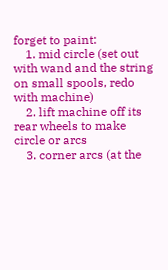forget to paint:
    1. mid circle (set out with wand and the string on small spools, redo with machine)
    2. lift machine off its rear wheels to make circle or arcs
    3. corner arcs (at the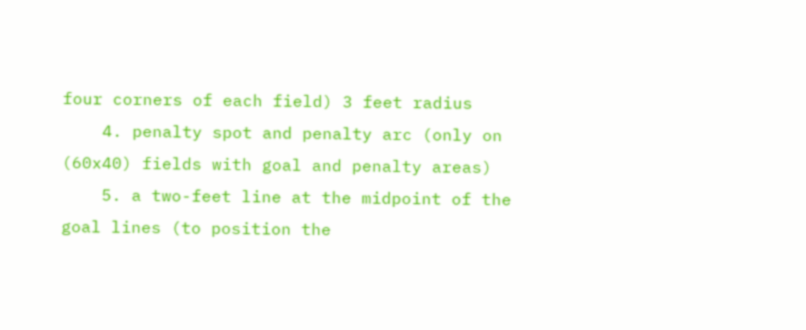four corners of each field) 3 feet radius
    4. penalty spot and penalty arc (only on (60x40) fields with goal and penalty areas)
    5. a two-feet line at the midpoint of the goal lines (to position the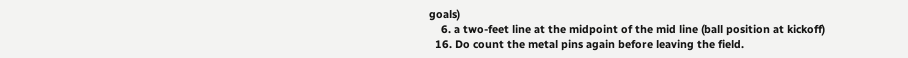goals)
    6. a two-feet line at the midpoint of the mid line (ball position at kickoff)
  16. Do count the metal pins again before leaving the field.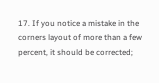17. If you notice a mistake in the corners layout of more than a few percent, it should be corrected;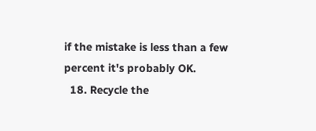if the mistake is less than a few percent it's probably OK.
  18. Recycle the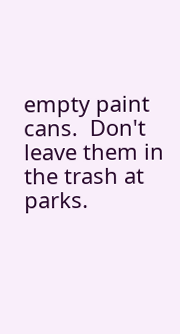empty paint cans.  Don't leave them in the trash at parks.